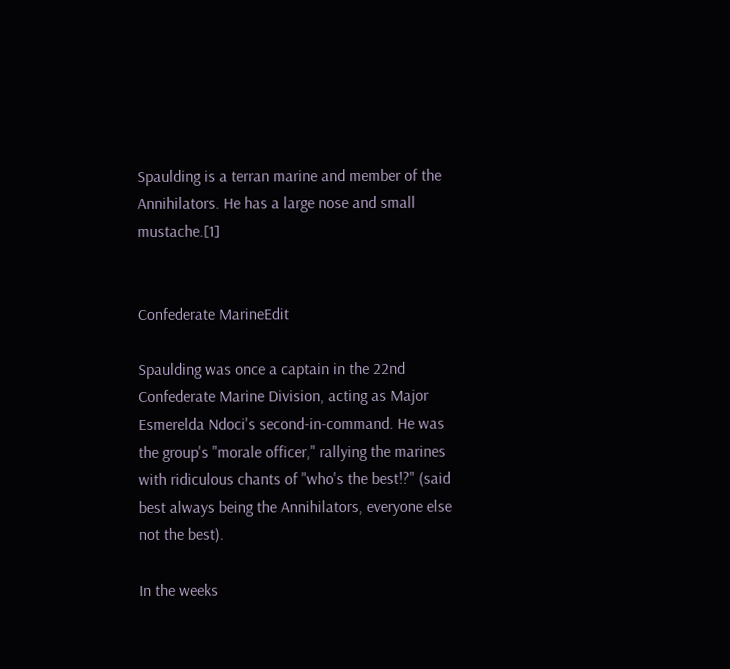Spaulding is a terran marine and member of the Annihilators. He has a large nose and small mustache.[1]


Confederate MarineEdit

Spaulding was once a captain in the 22nd Confederate Marine Division, acting as Major Esmerelda Ndoci's second-in-command. He was the group's "morale officer," rallying the marines with ridiculous chants of "who's the best!?" (said best always being the Annihilators, everyone else not the best).

In the weeks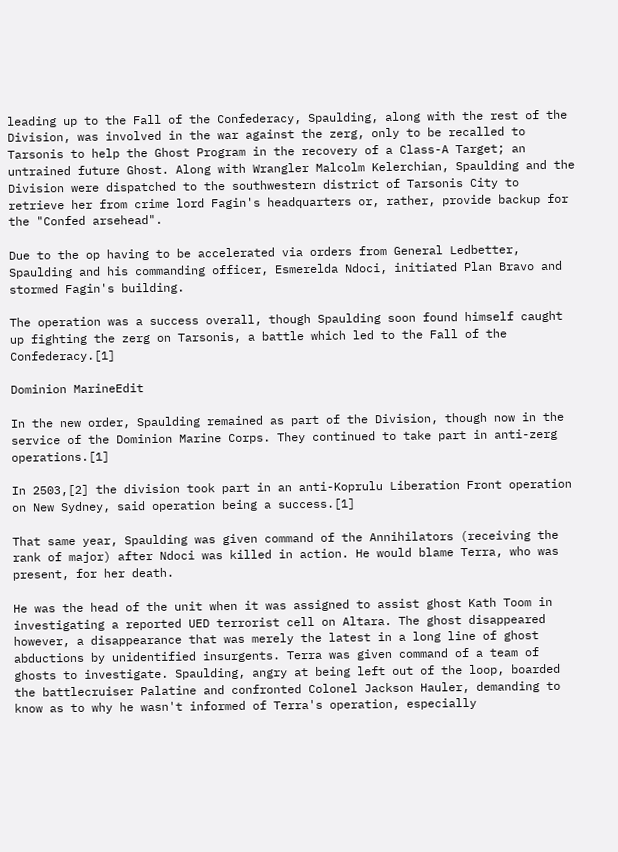leading up to the Fall of the Confederacy, Spaulding, along with the rest of the Division, was involved in the war against the zerg, only to be recalled to Tarsonis to help the Ghost Program in the recovery of a Class-A Target; an untrained future Ghost. Along with Wrangler Malcolm Kelerchian, Spaulding and the Division were dispatched to the southwestern district of Tarsonis City to retrieve her from crime lord Fagin's headquarters or, rather, provide backup for the "Confed arsehead".

Due to the op having to be accelerated via orders from General Ledbetter, Spaulding and his commanding officer, Esmerelda Ndoci, initiated Plan Bravo and stormed Fagin's building.

The operation was a success overall, though Spaulding soon found himself caught up fighting the zerg on Tarsonis, a battle which led to the Fall of the Confederacy.[1]

Dominion MarineEdit

In the new order, Spaulding remained as part of the Division, though now in the service of the Dominion Marine Corps. They continued to take part in anti-zerg operations.[1]

In 2503,[2] the division took part in an anti-Koprulu Liberation Front operation on New Sydney, said operation being a success.[1]

That same year, Spaulding was given command of the Annihilators (receiving the rank of major) after Ndoci was killed in action. He would blame Terra, who was present, for her death.

He was the head of the unit when it was assigned to assist ghost Kath Toom in investigating a reported UED terrorist cell on Altara. The ghost disappeared however, a disappearance that was merely the latest in a long line of ghost abductions by unidentified insurgents. Terra was given command of a team of ghosts to investigate. Spaulding, angry at being left out of the loop, boarded the battlecruiser Palatine and confronted Colonel Jackson Hauler, demanding to know as to why he wasn't informed of Terra's operation, especially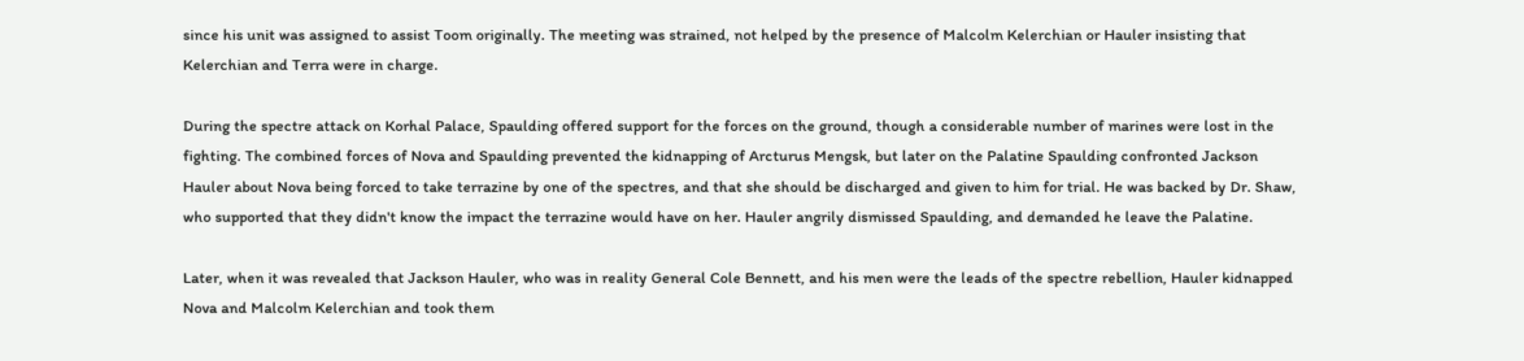since his unit was assigned to assist Toom originally. The meeting was strained, not helped by the presence of Malcolm Kelerchian or Hauler insisting that Kelerchian and Terra were in charge.

During the spectre attack on Korhal Palace, Spaulding offered support for the forces on the ground, though a considerable number of marines were lost in the fighting. The combined forces of Nova and Spaulding prevented the kidnapping of Arcturus Mengsk, but later on the Palatine Spaulding confronted Jackson Hauler about Nova being forced to take terrazine by one of the spectres, and that she should be discharged and given to him for trial. He was backed by Dr. Shaw, who supported that they didn't know the impact the terrazine would have on her. Hauler angrily dismissed Spaulding, and demanded he leave the Palatine.

Later, when it was revealed that Jackson Hauler, who was in reality General Cole Bennett, and his men were the leads of the spectre rebellion, Hauler kidnapped Nova and Malcolm Kelerchian and took them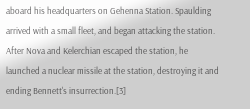aboard his headquarters on Gehenna Station. Spaulding arrived with a small fleet, and began attacking the station. After Nova and Kelerchian escaped the station, he launched a nuclear missile at the station, destroying it and ending Bennett's insurrection.[3]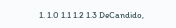1. 1.0 1.1 1.2 1.3 DeCandido,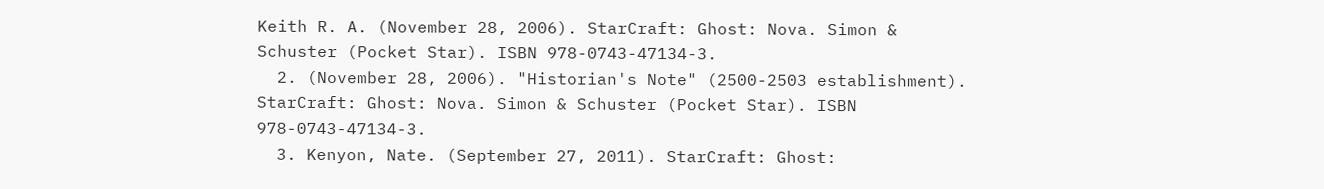Keith R. A. (November 28, 2006). StarCraft: Ghost: Nova. Simon & Schuster (Pocket Star). ISBN 978-0743-47134-3.
  2. (November 28, 2006). "Historian's Note" (2500-2503 establishment). StarCraft: Ghost: Nova. Simon & Schuster (Pocket Star). ISBN 978-0743-47134-3.
  3. Kenyon, Nate. (September 27, 2011). StarCraft: Ghost: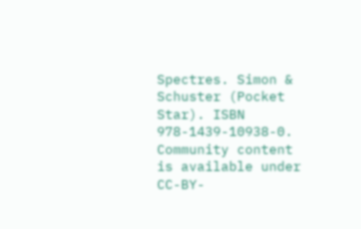Spectres. Simon & Schuster (Pocket Star). ISBN 978-1439-10938-0.
Community content is available under CC-BY-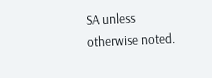SA unless otherwise noted.